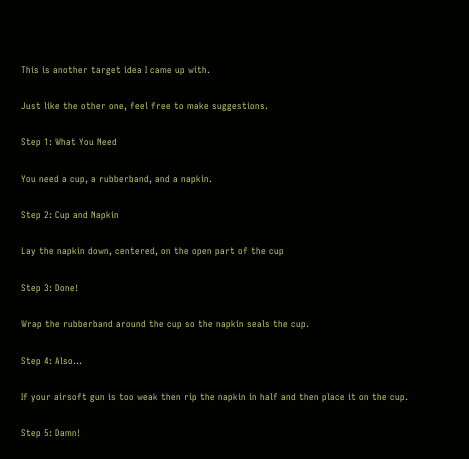This is another target idea I came up with.

Just like the other one, feel free to make suggestions.

Step 1: What You Need

You need a cup, a rubberband, and a napkin.

Step 2: Cup and Napkin

Lay the napkin down, centered, on the open part of the cup

Step 3: Done!

Wrap the rubberband around the cup so the napkin seals the cup.

Step 4: Also...

If your airsoft gun is too weak then rip the napkin in half and then place it on the cup.

Step 5: Damn!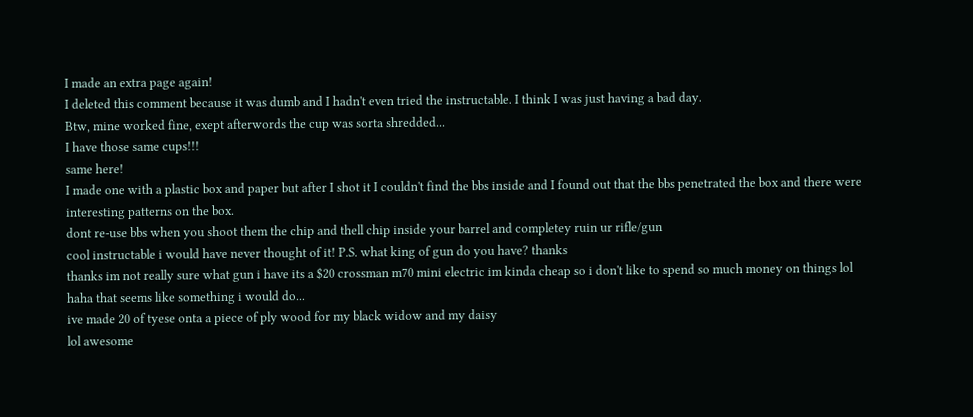I made an extra page again!
I deleted this comment because it was dumb and I hadn't even tried the instructable. I think I was just having a bad day.
Btw, mine worked fine, exept afterwords the cup was sorta shredded...
I have those same cups!!!
same here!
I made one with a plastic box and paper but after I shot it I couldn't find the bbs inside and I found out that the bbs penetrated the box and there were interesting patterns on the box.
dont re-use bbs when you shoot them the chip and thell chip inside your barrel and completey ruin ur rifle/gun
cool instructable i would have never thought of it! P.S. what king of gun do you have? thanks
thanks im not really sure what gun i have its a $20 crossman m70 mini electric im kinda cheap so i don't like to spend so much money on things lol
haha that seems like something i would do...
ive made 20 of tyese onta a piece of ply wood for my black widow and my daisy
lol awesome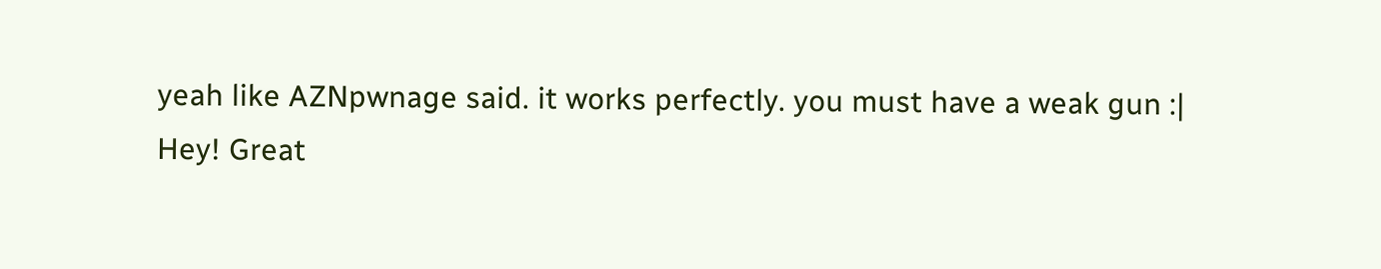yeah like AZNpwnage said. it works perfectly. you must have a weak gun :|
Hey! Great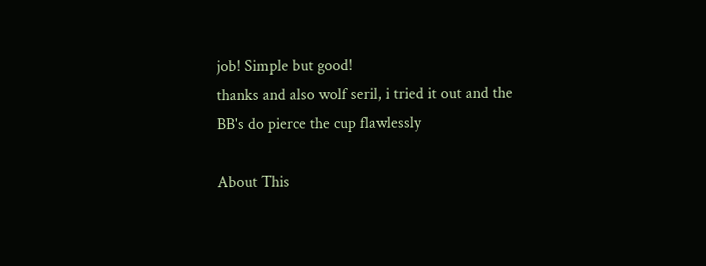job! Simple but good!
thanks and also wolf seril, i tried it out and the BB's do pierce the cup flawlessly

About This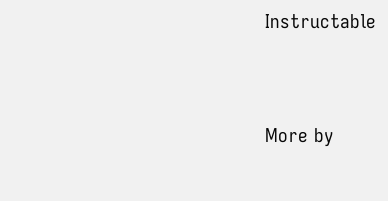Instructable




More by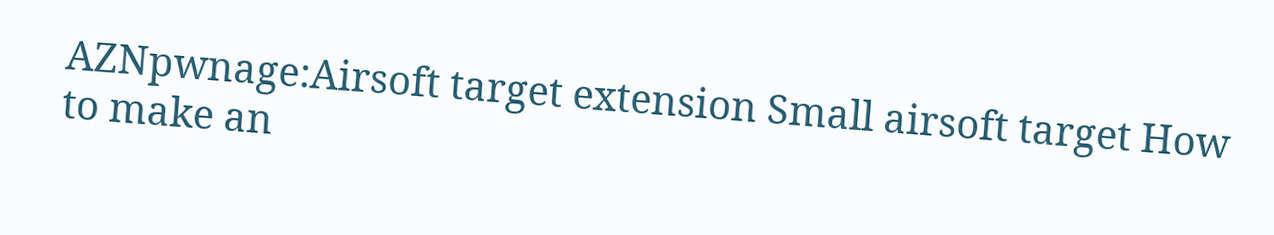AZNpwnage:Airsoft target extension Small airsoft target How to make an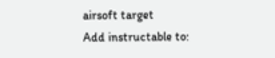airsoft target
Add instructable to: